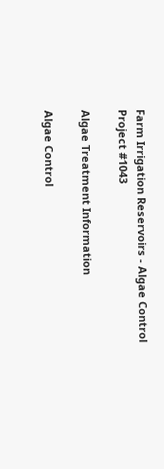Farm Irrigation Reservoirs - Algae Control
Project #1043

Algae Treatment Information

Algae Control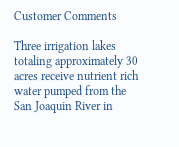Customer Comments

Three irrigation lakes totaling approximately 30 acres receive nutrient rich water pumped from the San Joaquin River in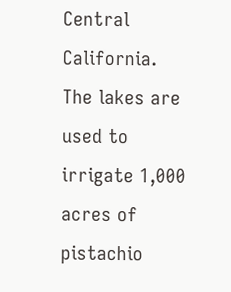Central California. The lakes are used to irrigate 1,000 acres of pistachio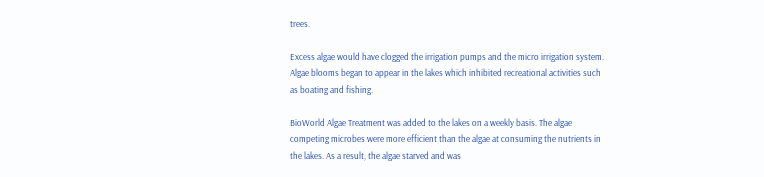trees.

Excess algae would have clogged the irrigation pumps and the micro irrigation system. Algae blooms began to appear in the lakes which inhibited recreational activities such as boating and fishing.

BioWorld Algae Treatment was added to the lakes on a weekly basis. The algae competing microbes were more efficient than the algae at consuming the nutrients in the lakes. As a result, the algae starved and was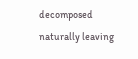decomposed naturally leaving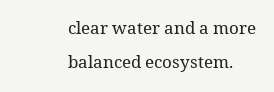clear water and a more balanced ecosystem.